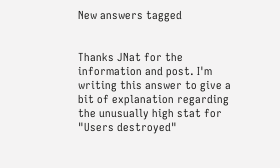New answers tagged


Thanks JNat for the information and post. I'm writing this answer to give a bit of explanation regarding the unusually high stat for "Users destroyed"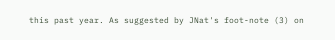this past year. As suggested by JNat's foot-note (3) on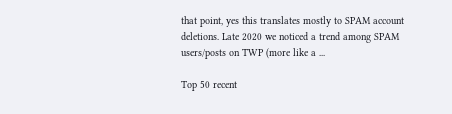that point, yes this translates mostly to SPAM account deletions. Late 2020 we noticed a trend among SPAM users/posts on TWP (more like a ...

Top 50 recent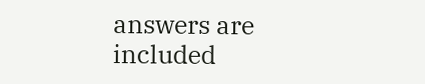answers are included